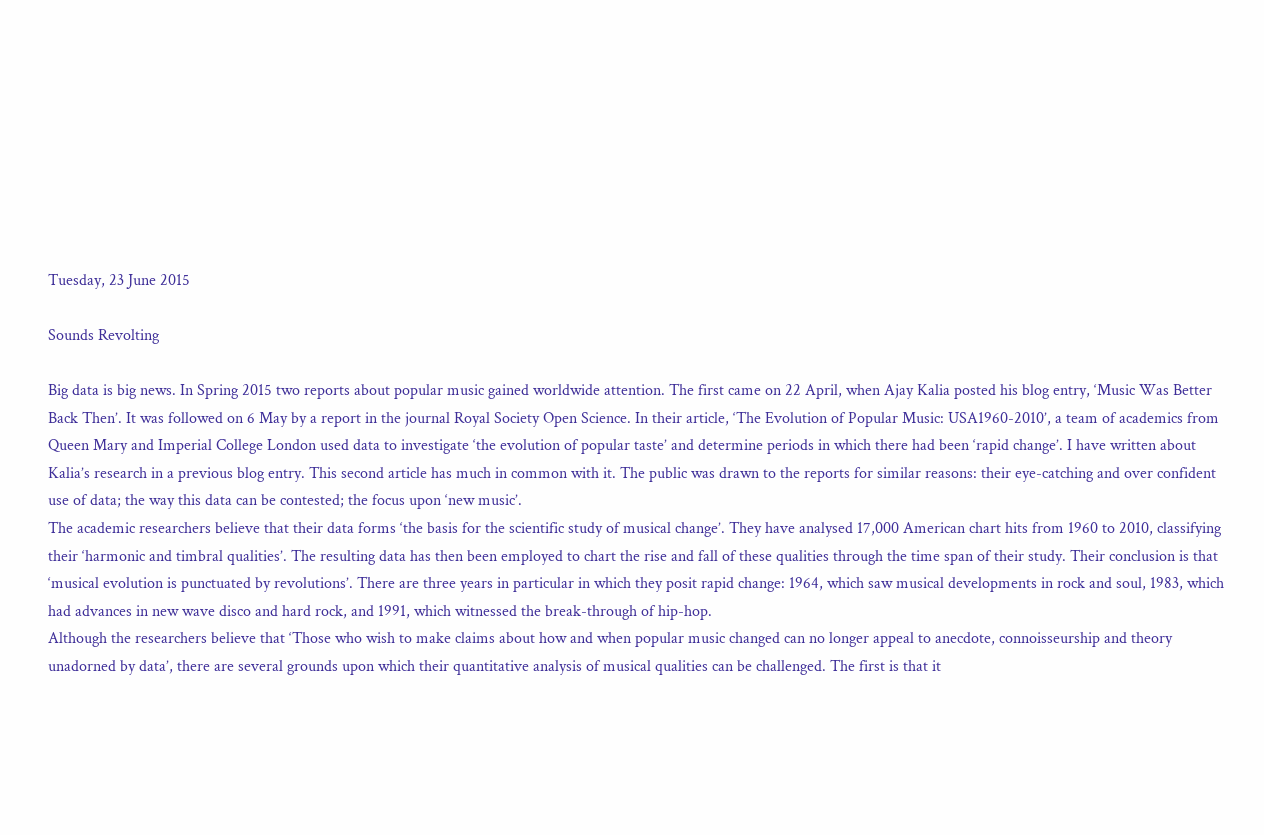Tuesday, 23 June 2015

Sounds Revolting

Big data is big news. In Spring 2015 two reports about popular music gained worldwide attention. The first came on 22 April, when Ajay Kalia posted his blog entry, ‘Music Was Better Back Then’. It was followed on 6 May by a report in the journal Royal Society Open Science. In their article, ‘The Evolution of Popular Music: USA1960-2010’, a team of academics from Queen Mary and Imperial College London used data to investigate ‘the evolution of popular taste’ and determine periods in which there had been ‘rapid change’. I have written about Kalia’s research in a previous blog entry. This second article has much in common with it. The public was drawn to the reports for similar reasons: their eye-catching and over confident use of data; the way this data can be contested; the focus upon ‘new music’.
The academic researchers believe that their data forms ‘the basis for the scientific study of musical change’. They have analysed 17,000 American chart hits from 1960 to 2010, classifying their ‘harmonic and timbral qualities’. The resulting data has then been employed to chart the rise and fall of these qualities through the time span of their study. Their conclusion is that ‘musical evolution is punctuated by revolutions’. There are three years in particular in which they posit rapid change: 1964, which saw musical developments in rock and soul, 1983, which had advances in new wave disco and hard rock, and 1991, which witnessed the break-through of hip-hop.
Although the researchers believe that ‘Those who wish to make claims about how and when popular music changed can no longer appeal to anecdote, connoisseurship and theory unadorned by data’, there are several grounds upon which their quantitative analysis of musical qualities can be challenged. The first is that it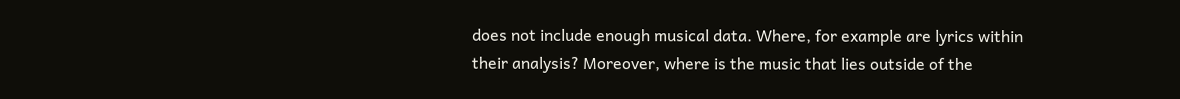does not include enough musical data. Where, for example are lyrics within their analysis? Moreover, where is the music that lies outside of the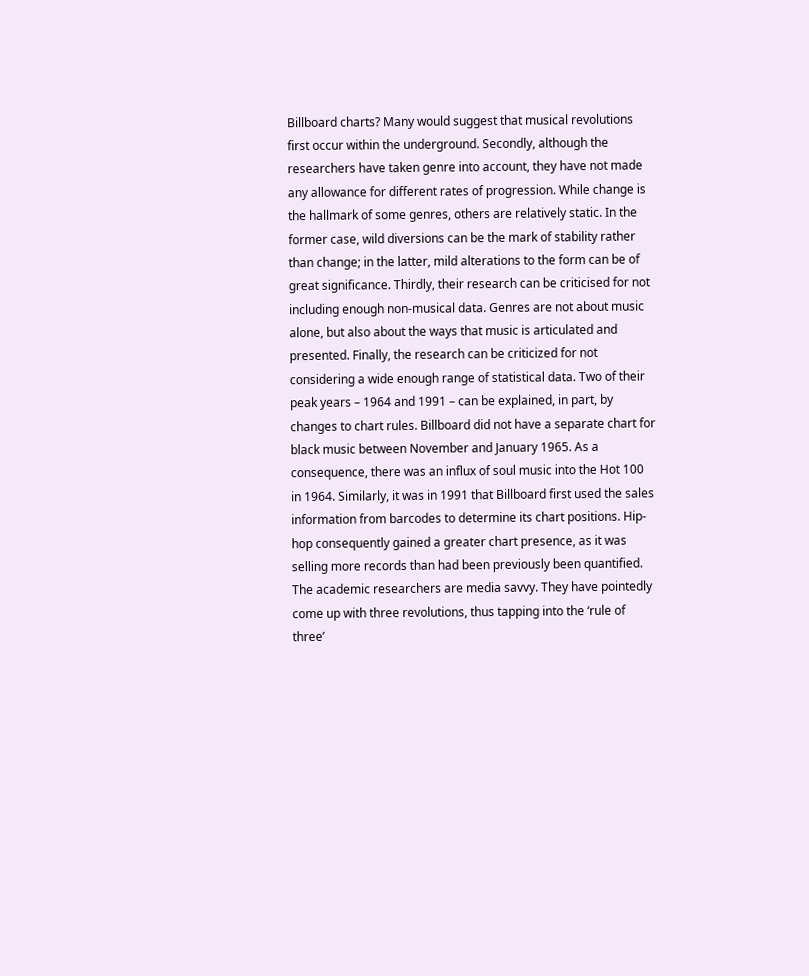Billboard charts? Many would suggest that musical revolutions first occur within the underground. Secondly, although the researchers have taken genre into account, they have not made any allowance for different rates of progression. While change is the hallmark of some genres, others are relatively static. In the former case, wild diversions can be the mark of stability rather than change; in the latter, mild alterations to the form can be of great significance. Thirdly, their research can be criticised for not including enough non-musical data. Genres are not about music alone, but also about the ways that music is articulated and presented. Finally, the research can be criticized for not considering a wide enough range of statistical data. Two of their peak years – 1964 and 1991 – can be explained, in part, by changes to chart rules. Billboard did not have a separate chart for black music between November and January 1965. As a consequence, there was an influx of soul music into the Hot 100 in 1964. Similarly, it was in 1991 that Billboard first used the sales information from barcodes to determine its chart positions. Hip-hop consequently gained a greater chart presence, as it was selling more records than had been previously been quantified.
The academic researchers are media savvy. They have pointedly come up with three revolutions, thus tapping into the ‘rule of three’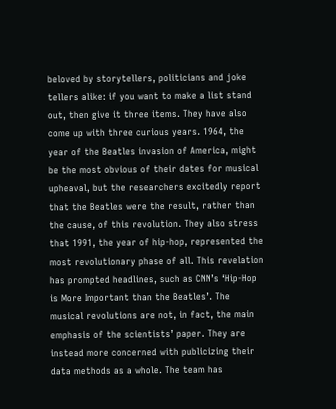beloved by storytellers, politicians and joke tellers alike: if you want to make a list stand out, then give it three items. They have also come up with three curious years. 1964, the year of the Beatles invasion of America, might be the most obvious of their dates for musical upheaval, but the researchers excitedly report that the Beatles were the result, rather than the cause, of this revolution. They also stress that 1991, the year of hip-hop, represented the most revolutionary phase of all. This revelation has prompted headlines, such as CNN’s ‘Hip-Hop is More Important than the Beatles’. The musical revolutions are not, in fact, the main emphasis of the scientists’ paper. They are instead more concerned with publicizing their data methods as a whole. The team has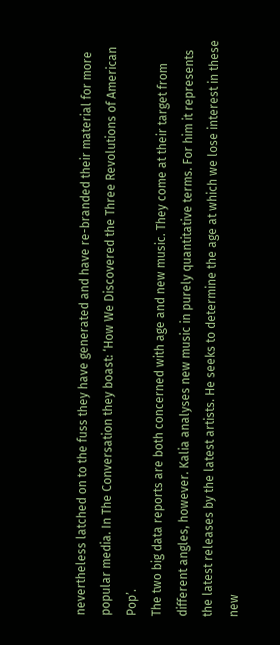nevertheless latched on to the fuss they have generated and have re-branded their material for more popular media. In The Conversation they boast: ‘How We Discovered the Three Revolutions of American Pop’.
The two big data reports are both concerned with age and new music. They come at their target from different angles, however. Kalia analyses new music in purely quantitative terms. For him it represents the latest releases by the latest artists. He seeks to determine the age at which we lose interest in these new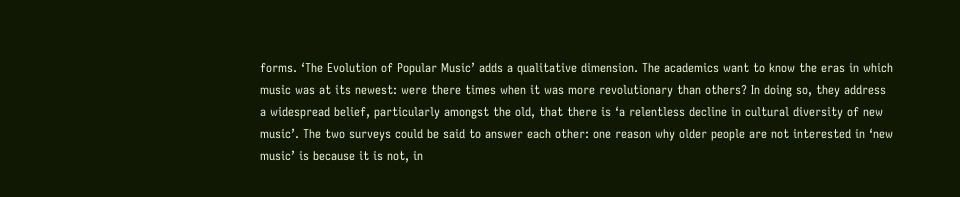forms. ‘The Evolution of Popular Music’ adds a qualitative dimension. The academics want to know the eras in which music was at its newest: were there times when it was more revolutionary than others? In doing so, they address a widespread belief, particularly amongst the old, that there is ‘a relentless decline in cultural diversity of new music’. The two surveys could be said to answer each other: one reason why older people are not interested in ‘new music’ is because it is not, in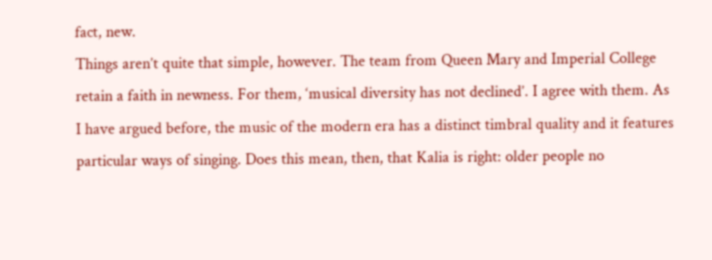fact, new.
Things aren’t quite that simple, however. The team from Queen Mary and Imperial College retain a faith in newness. For them, ‘musical diversity has not declined’. I agree with them. As I have argued before, the music of the modern era has a distinct timbral quality and it features particular ways of singing. Does this mean, then, that Kalia is right: older people no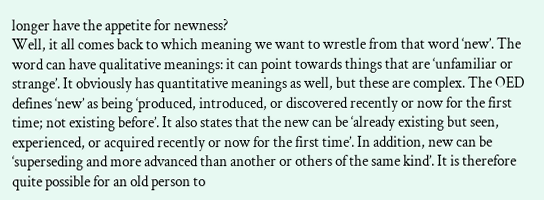longer have the appetite for newness?
Well, it all comes back to which meaning we want to wrestle from that word ‘new’. The word can have qualitative meanings: it can point towards things that are ‘unfamiliar or strange’. It obviously has quantitative meanings as well, but these are complex. The OED defines ‘new’ as being ‘produced, introduced, or discovered recently or now for the first time; not existing before’. It also states that the new can be ‘already existing but seen, experienced, or acquired recently or now for the first time’. In addition, new can be ‘superseding and more advanced than another or others of the same kind’. It is therefore quite possible for an old person to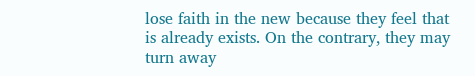lose faith in the new because they feel that is already exists. On the contrary, they may turn away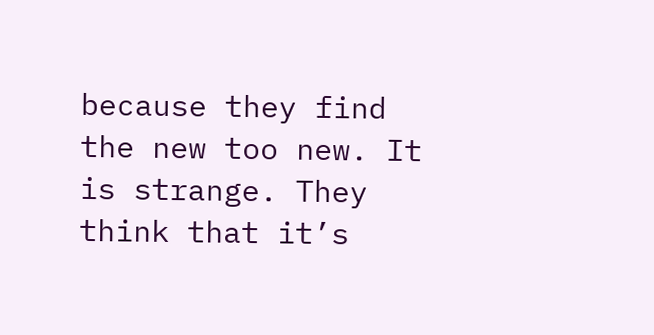because they find the new too new. It is strange. They think that it’s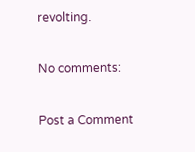revolting.

No comments:

Post a Comment